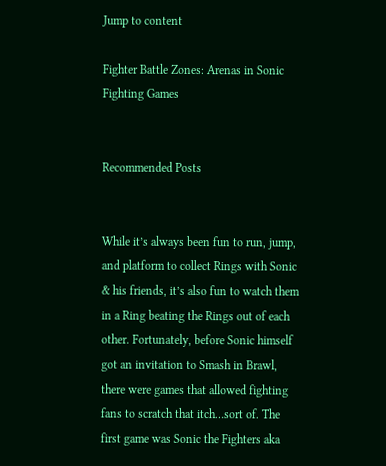Jump to content

Fighter Battle Zones: Arenas in Sonic Fighting Games


Recommended Posts


While it’s always been fun to run, jump, and platform to collect Rings with Sonic & his friends, it’s also fun to watch them in a Ring beating the Rings out of each other. Fortunately, before Sonic himself got an invitation to Smash in Brawl, there were games that allowed fighting fans to scratch that itch…sort of. The first game was Sonic the Fighters aka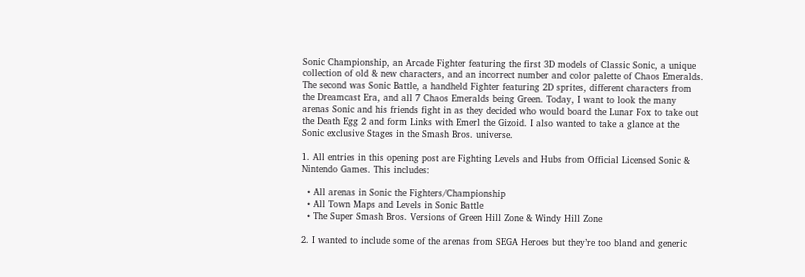Sonic Championship, an Arcade Fighter featuring the first 3D models of Classic Sonic, a unique collection of old & new characters, and an incorrect number and color palette of Chaos Emeralds. The second was Sonic Battle, a handheld Fighter featuring 2D sprites, different characters from the Dreamcast Era, and all 7 Chaos Emeralds being Green. Today, I want to look the many arenas Sonic and his friends fight in as they decided who would board the Lunar Fox to take out the Death Egg 2 and form Links with Emerl the Gizoid. I also wanted to take a glance at the Sonic exclusive Stages in the Smash Bros. universe.

1. All entries in this opening post are Fighting Levels and Hubs from Official Licensed Sonic & Nintendo Games. This includes:

  • All arenas in Sonic the Fighters/Championship
  • All Town Maps and Levels in Sonic Battle
  • The Super Smash Bros. Versions of Green Hill Zone & Windy Hill Zone

2. I wanted to include some of the arenas from SEGA Heroes but they’re too bland and generic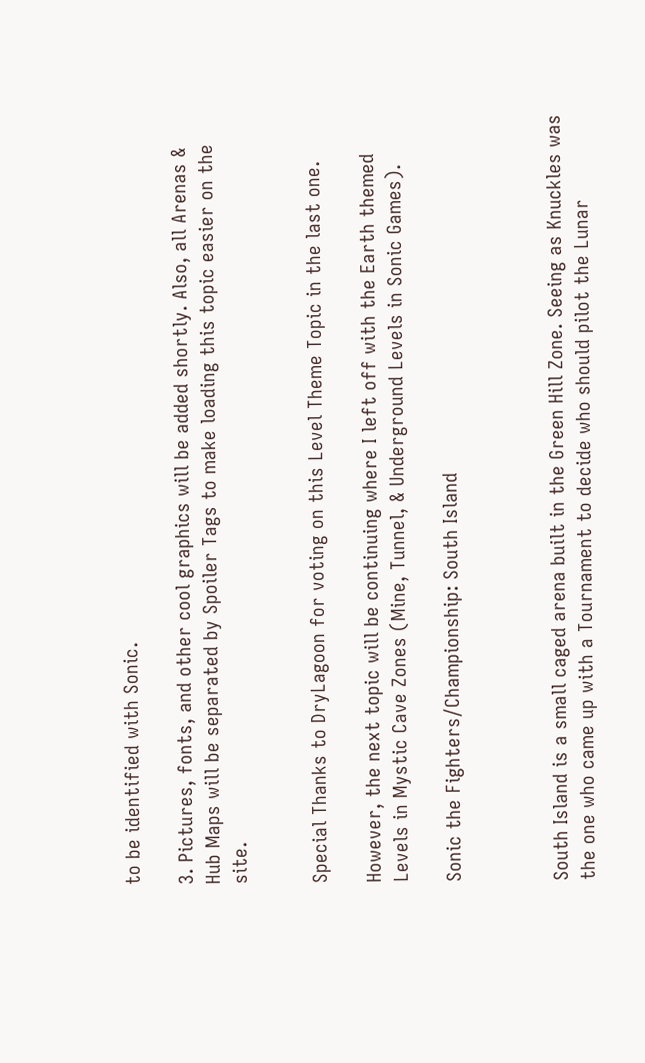to be identified with Sonic.

3. Pictures, fonts, and other cool graphics will be added shortly. Also, all Arenas & Hub Maps will be separated by Spoiler Tags to make loading this topic easier on the site.


Special Thanks to DryLagoon for voting on this Level Theme Topic in the last one.

However, the next topic will be continuing where I left off with the Earth themed Levels in Mystic Cave Zones (Mine, Tunnel, & Underground Levels in Sonic Games).

Sonic the Fighters/Championship: South Island



South Island is a small caged arena built in the Green Hill Zone. Seeing as Knuckles was the one who came up with a Tournament to decide who should pilot the Lunar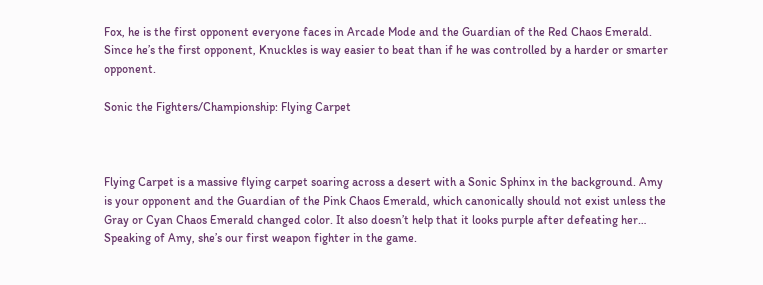Fox, he is the first opponent everyone faces in Arcade Mode and the Guardian of the Red Chaos Emerald. Since he’s the first opponent, Knuckles is way easier to beat than if he was controlled by a harder or smarter opponent.

Sonic the Fighters/Championship: Flying Carpet



Flying Carpet is a massive flying carpet soaring across a desert with a Sonic Sphinx in the background. Amy is your opponent and the Guardian of the Pink Chaos Emerald, which canonically should not exist unless the Gray or Cyan Chaos Emerald changed color. It also doesn’t help that it looks purple after defeating her… Speaking of Amy, she’s our first weapon fighter in the game.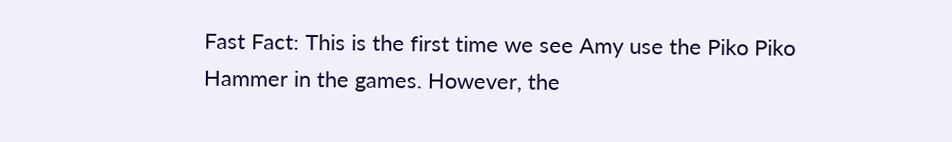Fast Fact: This is the first time we see Amy use the Piko Piko Hammer in the games. However, the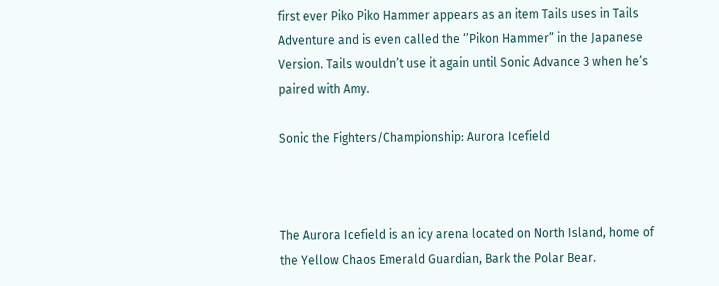first ever Piko Piko Hammer appears as an item Tails uses in Tails Adventure and is even called the ‘’Pikon Hammer” in the Japanese Version. Tails wouldn’t use it again until Sonic Advance 3 when he’s paired with Amy.

Sonic the Fighters/Championship: Aurora Icefield



The Aurora Icefield is an icy arena located on North Island, home of the Yellow Chaos Emerald Guardian, Bark the Polar Bear.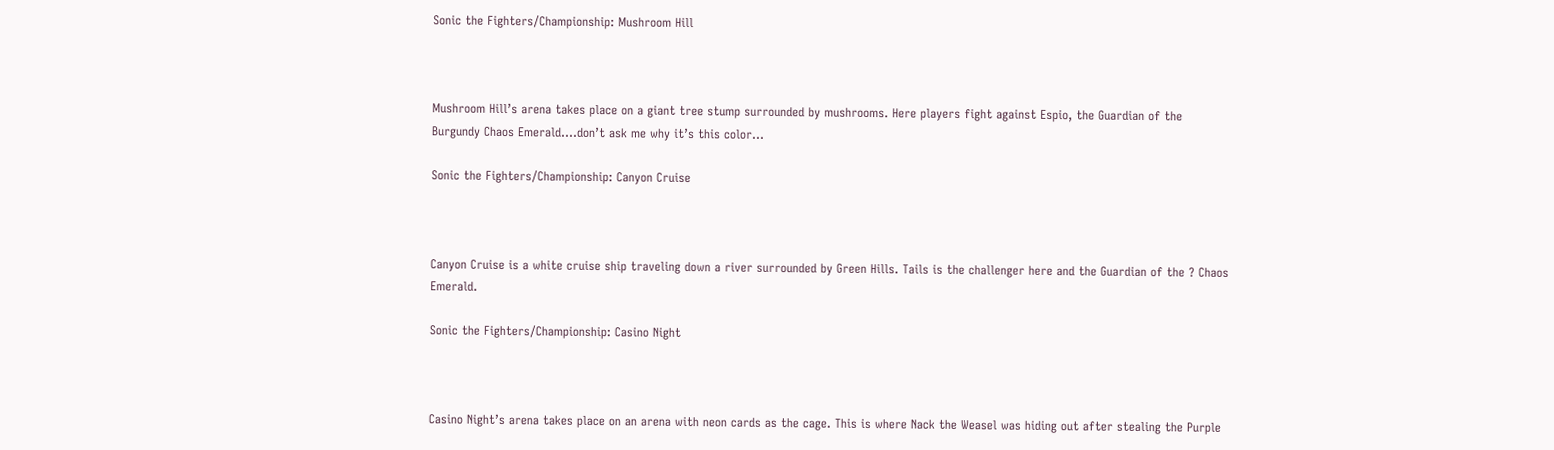Sonic the Fighters/Championship: Mushroom Hill



Mushroom Hill’s arena takes place on a giant tree stump surrounded by mushrooms. Here players fight against Espio, the Guardian of the Burgundy Chaos Emerald….don’t ask me why it’s this color…

Sonic the Fighters/Championship: Canyon Cruise



Canyon Cruise is a white cruise ship traveling down a river surrounded by Green Hills. Tails is the challenger here and the Guardian of the ? Chaos Emerald.

Sonic the Fighters/Championship: Casino Night



Casino Night’s arena takes place on an arena with neon cards as the cage. This is where Nack the Weasel was hiding out after stealing the Purple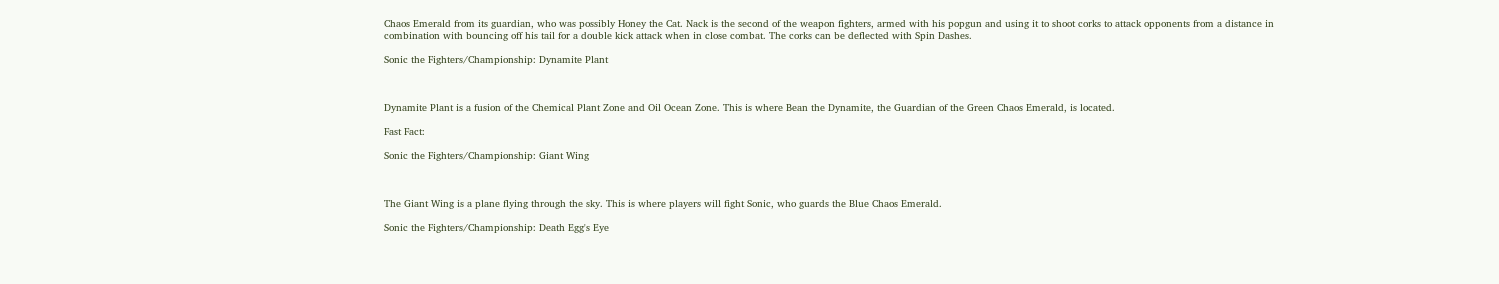Chaos Emerald from its guardian, who was possibly Honey the Cat. Nack is the second of the weapon fighters, armed with his popgun and using it to shoot corks to attack opponents from a distance in combination with bouncing off his tail for a double kick attack when in close combat. The corks can be deflected with Spin Dashes.

Sonic the Fighters/Championship: Dynamite Plant



Dynamite Plant is a fusion of the Chemical Plant Zone and Oil Ocean Zone. This is where Bean the Dynamite, the Guardian of the Green Chaos Emerald, is located.

Fast Fact:

Sonic the Fighters/Championship: Giant Wing



The Giant Wing is a plane flying through the sky. This is where players will fight Sonic, who guards the Blue Chaos Emerald.

Sonic the Fighters/Championship: Death Egg's Eye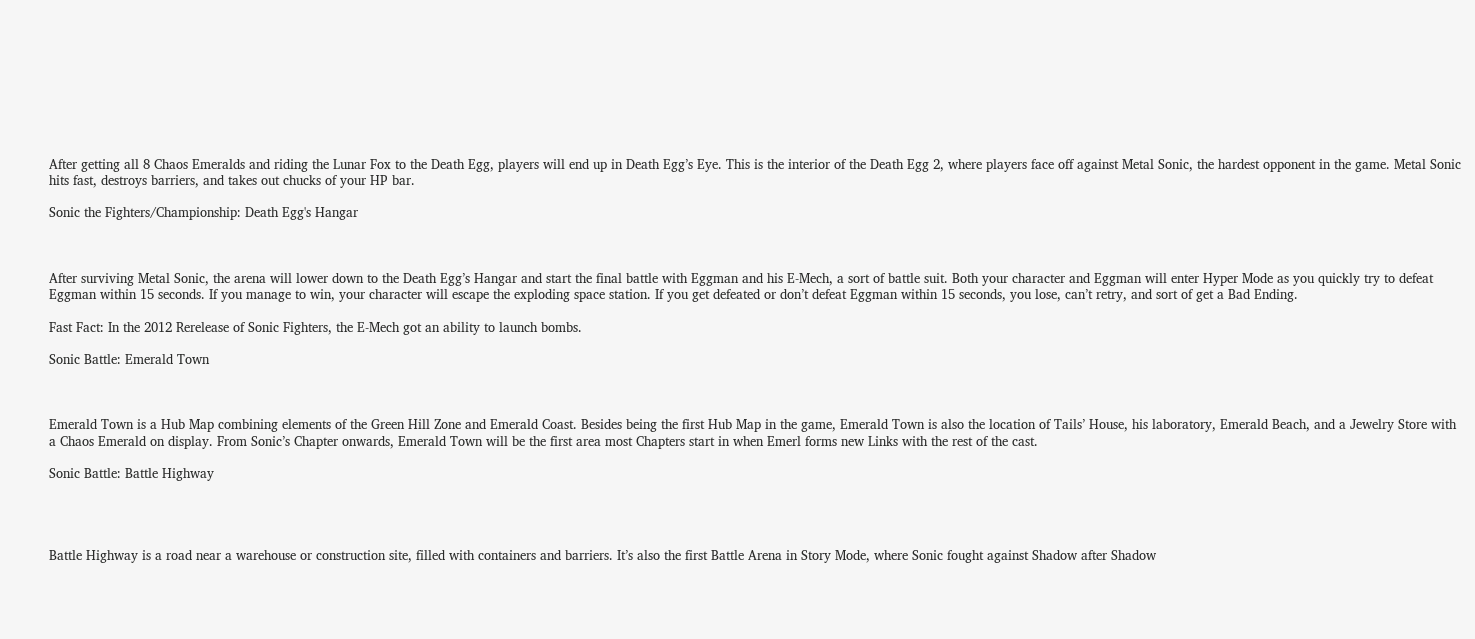After getting all 8 Chaos Emeralds and riding the Lunar Fox to the Death Egg, players will end up in Death Egg’s Eye. This is the interior of the Death Egg 2, where players face off against Metal Sonic, the hardest opponent in the game. Metal Sonic hits fast, destroys barriers, and takes out chucks of your HP bar.

Sonic the Fighters/Championship: Death Egg's Hangar



After surviving Metal Sonic, the arena will lower down to the Death Egg’s Hangar and start the final battle with Eggman and his E-Mech, a sort of battle suit. Both your character and Eggman will enter Hyper Mode as you quickly try to defeat Eggman within 15 seconds. If you manage to win, your character will escape the exploding space station. If you get defeated or don’t defeat Eggman within 15 seconds, you lose, can’t retry, and sort of get a Bad Ending.

Fast Fact: In the 2012 Rerelease of Sonic Fighters, the E-Mech got an ability to launch bombs.

Sonic Battle: Emerald Town



Emerald Town is a Hub Map combining elements of the Green Hill Zone and Emerald Coast. Besides being the first Hub Map in the game, Emerald Town is also the location of Tails’ House, his laboratory, Emerald Beach, and a Jewelry Store with a Chaos Emerald on display. From Sonic’s Chapter onwards, Emerald Town will be the first area most Chapters start in when Emerl forms new Links with the rest of the cast.

Sonic Battle: Battle Highway




Battle Highway is a road near a warehouse or construction site, filled with containers and barriers. It’s also the first Battle Arena in Story Mode, where Sonic fought against Shadow after Shadow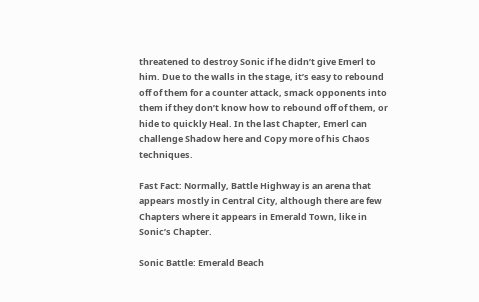threatened to destroy Sonic if he didn’t give Emerl to him. Due to the walls in the stage, it’s easy to rebound off of them for a counter attack, smack opponents into them if they don’t know how to rebound off of them, or hide to quickly Heal. In the last Chapter, Emerl can challenge Shadow here and Copy more of his Chaos techniques.

Fast Fact: Normally, Battle Highway is an arena that appears mostly in Central City, although there are few Chapters where it appears in Emerald Town, like in Sonic’s Chapter.

Sonic Battle: Emerald Beach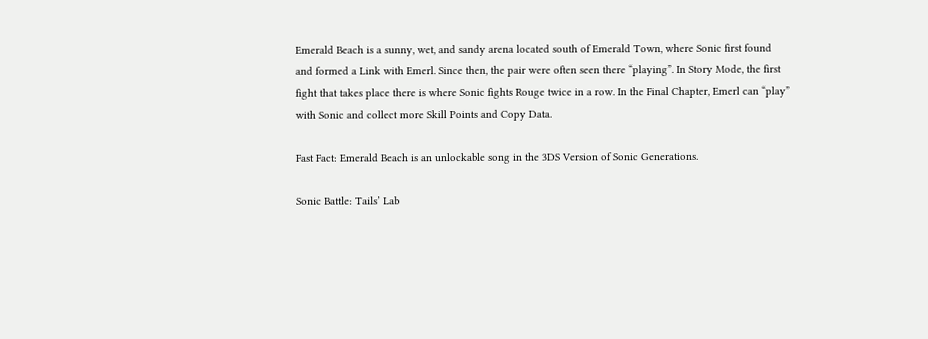Emerald Beach is a sunny, wet, and sandy arena located south of Emerald Town, where Sonic first found and formed a Link with Emerl. Since then, the pair were often seen there “playing”. In Story Mode, the first fight that takes place there is where Sonic fights Rouge twice in a row. In the Final Chapter, Emerl can “play” with Sonic and collect more Skill Points and Copy Data.

Fast Fact: Emerald Beach is an unlockable song in the 3DS Version of Sonic Generations.

Sonic Battle: Tails’ Lab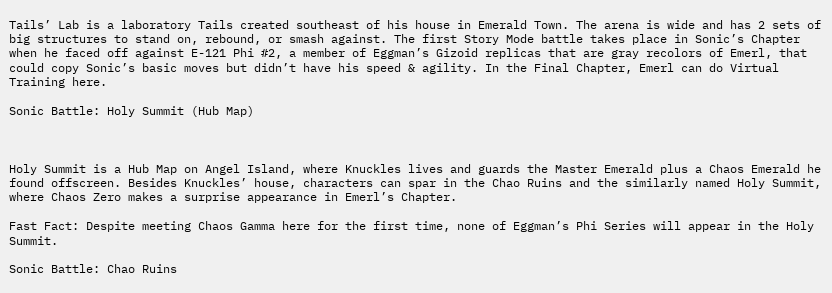Tails’ Lab is a laboratory Tails created southeast of his house in Emerald Town. The arena is wide and has 2 sets of big structures to stand on, rebound, or smash against. The first Story Mode battle takes place in Sonic’s Chapter when he faced off against E-121 Phi #2, a member of Eggman’s Gizoid replicas that are gray recolors of Emerl, that could copy Sonic’s basic moves but didn’t have his speed & agility. In the Final Chapter, Emerl can do Virtual Training here.

Sonic Battle: Holy Summit (Hub Map)



Holy Summit is a Hub Map on Angel Island, where Knuckles lives and guards the Master Emerald plus a Chaos Emerald he found offscreen. Besides Knuckles’ house, characters can spar in the Chao Ruins and the similarly named Holy Summit, where Chaos Zero makes a surprise appearance in Emerl’s Chapter.

Fast Fact: Despite meeting Chaos Gamma here for the first time, none of Eggman’s Phi Series will appear in the Holy Summit.

Sonic Battle: Chao Ruins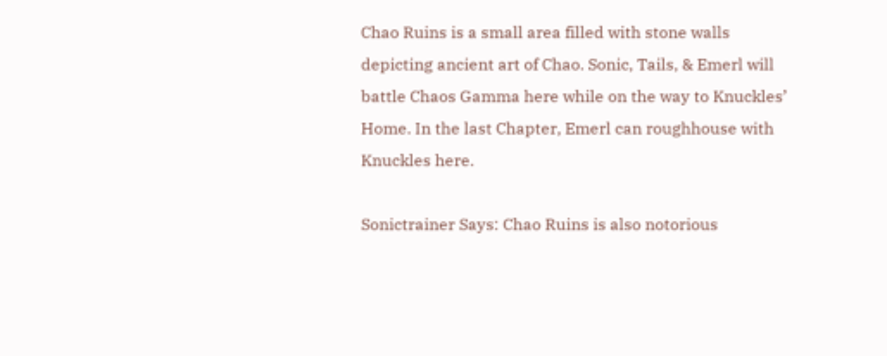Chao Ruins is a small area filled with stone walls depicting ancient art of Chao. Sonic, Tails, & Emerl will battle Chaos Gamma here while on the way to Knuckles’ Home. In the last Chapter, Emerl can roughhouse with Knuckles here.

Sonictrainer Says: Chao Ruins is also notorious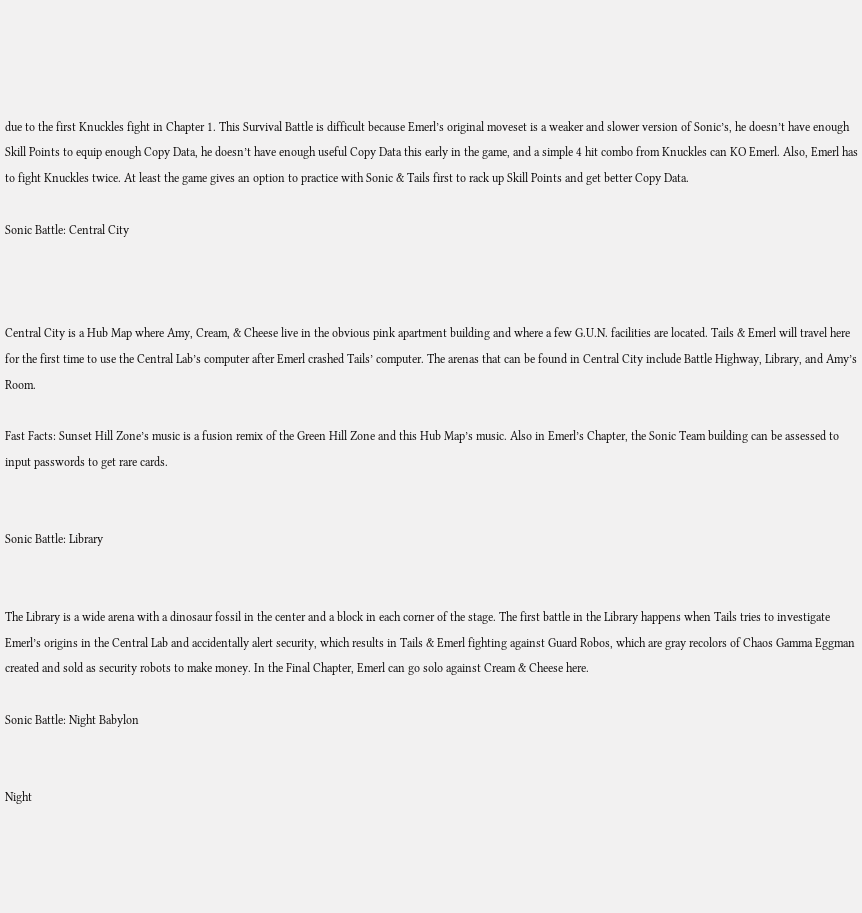due to the first Knuckles fight in Chapter 1. This Survival Battle is difficult because Emerl’s original moveset is a weaker and slower version of Sonic’s, he doesn’t have enough Skill Points to equip enough Copy Data, he doesn’t have enough useful Copy Data this early in the game, and a simple 4 hit combo from Knuckles can KO Emerl. Also, Emerl has to fight Knuckles twice. At least the game gives an option to practice with Sonic & Tails first to rack up Skill Points and get better Copy Data.

Sonic Battle: Central City



Central City is a Hub Map where Amy, Cream, & Cheese live in the obvious pink apartment building and where a few G.U.N. facilities are located. Tails & Emerl will travel here for the first time to use the Central Lab’s computer after Emerl crashed Tails’ computer. The arenas that can be found in Central City include Battle Highway, Library, and Amy’s Room.

Fast Facts: Sunset Hill Zone’s music is a fusion remix of the Green Hill Zone and this Hub Map’s music. Also in Emerl’s Chapter, the Sonic Team building can be assessed to input passwords to get rare cards.


Sonic Battle: Library


The Library is a wide arena with a dinosaur fossil in the center and a block in each corner of the stage. The first battle in the Library happens when Tails tries to investigate Emerl’s origins in the Central Lab and accidentally alert security, which results in Tails & Emerl fighting against Guard Robos, which are gray recolors of Chaos Gamma Eggman created and sold as security robots to make money. In the Final Chapter, Emerl can go solo against Cream & Cheese here.

Sonic Battle: Night Babylon


Night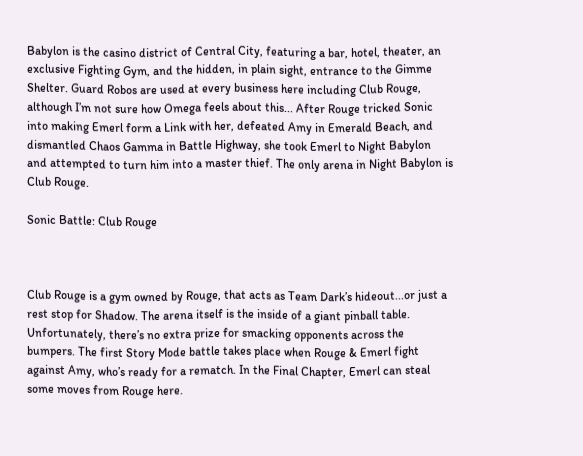Babylon is the casino district of Central City, featuring a bar, hotel, theater, an exclusive Fighting Gym, and the hidden, in plain sight, entrance to the Gimme Shelter. Guard Robos are used at every business here including Club Rouge, although I’m not sure how Omega feels about this... After Rouge tricked Sonic into making Emerl form a Link with her, defeated Amy in Emerald Beach, and dismantled Chaos Gamma in Battle Highway, she took Emerl to Night Babylon and attempted to turn him into a master thief. The only arena in Night Babylon is Club Rouge.

Sonic Battle: Club Rouge



Club Rouge is a gym owned by Rouge, that acts as Team Dark’s hideout...or just a rest stop for Shadow. The arena itself is the inside of a giant pinball table. Unfortunately, there’s no extra prize for smacking opponents across the bumpers. The first Story Mode battle takes place when Rouge & Emerl fight against Amy, who’s ready for a rematch. In the Final Chapter, Emerl can steal some moves from Rouge here.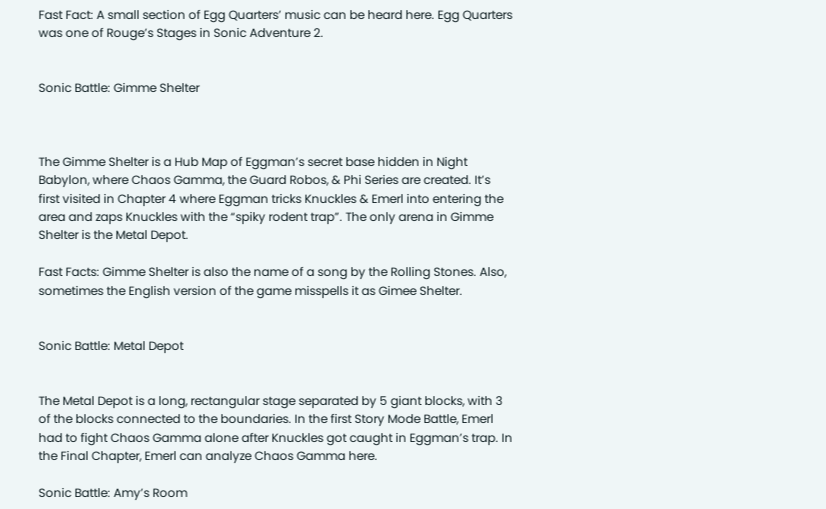Fast Fact: A small section of Egg Quarters’ music can be heard here. Egg Quarters was one of Rouge’s Stages in Sonic Adventure 2.


Sonic Battle: Gimme Shelter



The Gimme Shelter is a Hub Map of Eggman’s secret base hidden in Night Babylon, where Chaos Gamma, the Guard Robos, & Phi Series are created. It’s first visited in Chapter 4 where Eggman tricks Knuckles & Emerl into entering the area and zaps Knuckles with the “spiky rodent trap”. The only arena in Gimme Shelter is the Metal Depot.

Fast Facts: Gimme Shelter is also the name of a song by the Rolling Stones. Also, sometimes the English version of the game misspells it as Gimee Shelter.


Sonic Battle: Metal Depot


The Metal Depot is a long, rectangular stage separated by 5 giant blocks, with 3 of the blocks connected to the boundaries. In the first Story Mode Battle, Emerl had to fight Chaos Gamma alone after Knuckles got caught in Eggman’s trap. In the Final Chapter, Emerl can analyze Chaos Gamma here.

Sonic Battle: Amy’s Room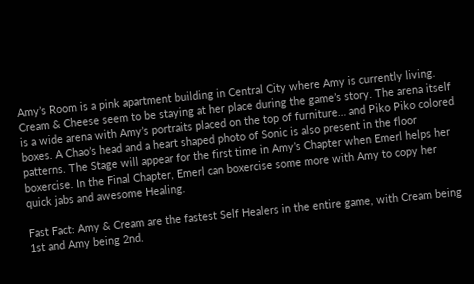Amy’s Room is a pink apartment building in Central City where Amy is currently living. Cream & Cheese seem to be staying at her place during the game’s story. The arena itself is a wide arena with Amy’s portraits placed on the top of furniture… and Piko Piko colored boxes. A Chao’s head and a heart shaped photo of Sonic is also present in the floor patterns. The Stage will appear for the first time in Amy’s Chapter when Emerl helps her boxercise. In the Final Chapter, Emerl can boxercise some more with Amy to copy her quick jabs and awesome Healing.

Fast Fact: Amy & Cream are the fastest Self Healers in the entire game, with Cream being 1st and Amy being 2nd.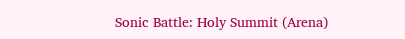Sonic Battle: Holy Summit (Arena)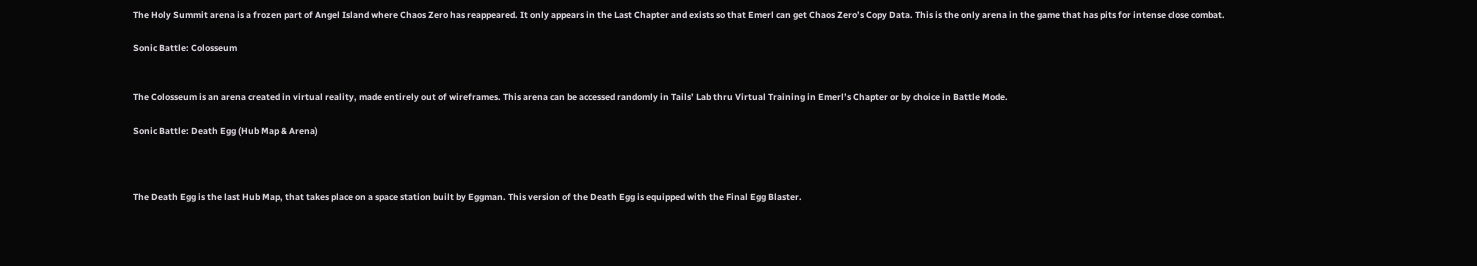The Holy Summit arena is a frozen part of Angel Island where Chaos Zero has reappeared. It only appears in the Last Chapter and exists so that Emerl can get Chaos Zero’s Copy Data. This is the only arena in the game that has pits for intense close combat.

Sonic Battle: Colosseum


The Colosseum is an arena created in virtual reality, made entirely out of wireframes. This arena can be accessed randomly in Tails’ Lab thru Virtual Training in Emerl’s Chapter or by choice in Battle Mode.

Sonic Battle: Death Egg (Hub Map & Arena)



The Death Egg is the last Hub Map, that takes place on a space station built by Eggman. This version of the Death Egg is equipped with the Final Egg Blaster.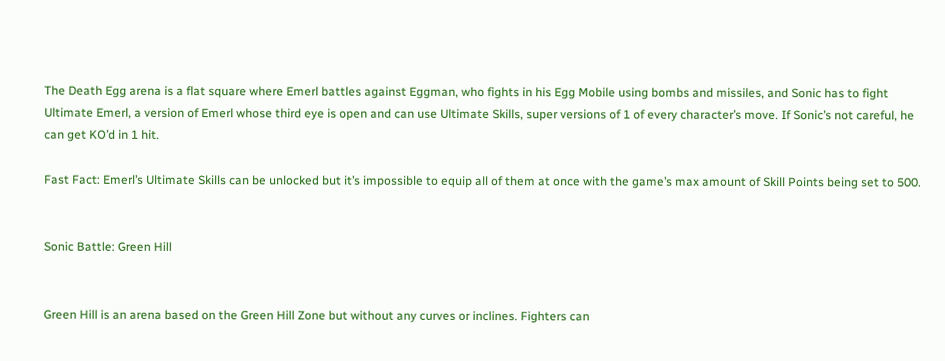The Death Egg arena is a flat square where Emerl battles against Eggman, who fights in his Egg Mobile using bombs and missiles, and Sonic has to fight Ultimate Emerl, a version of Emerl whose third eye is open and can use Ultimate Skills, super versions of 1 of every character’s move. If Sonic’s not careful, he can get KO’d in 1 hit.

Fast Fact: Emerl’s Ultimate Skills can be unlocked but it’s impossible to equip all of them at once with the game’s max amount of Skill Points being set to 500.


Sonic Battle: Green Hill


Green Hill is an arena based on the Green Hill Zone but without any curves or inclines. Fighters can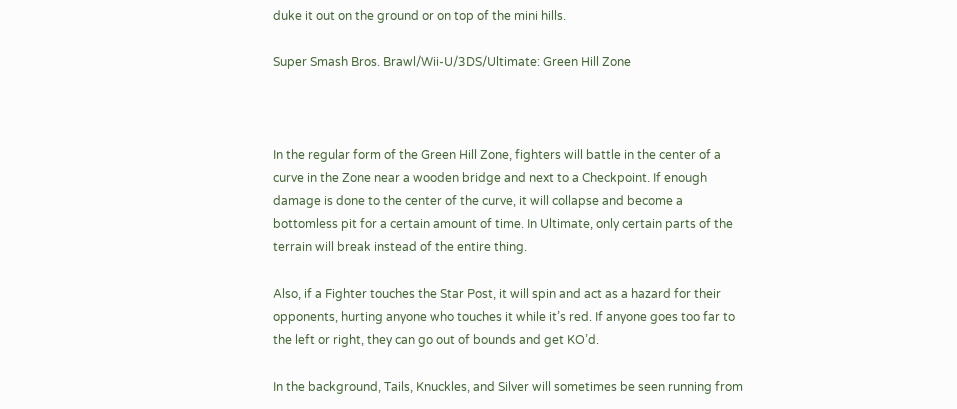duke it out on the ground or on top of the mini hills.

Super Smash Bros. Brawl/Wii-U/3DS/Ultimate: Green Hill Zone



In the regular form of the Green Hill Zone, fighters will battle in the center of a curve in the Zone near a wooden bridge and next to a Checkpoint. If enough damage is done to the center of the curve, it will collapse and become a bottomless pit for a certain amount of time. In Ultimate, only certain parts of the terrain will break instead of the entire thing.

Also, if a Fighter touches the Star Post, it will spin and act as a hazard for their opponents, hurting anyone who touches it while it’s red. If anyone goes too far to the left or right, they can go out of bounds and get KO’d.

In the background, Tails, Knuckles, and Silver will sometimes be seen running from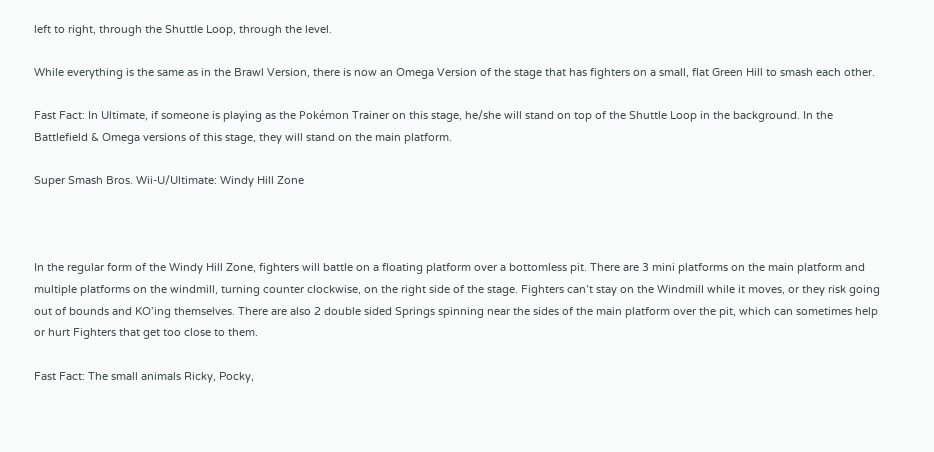left to right, through the Shuttle Loop, through the level.

While everything is the same as in the Brawl Version, there is now an Omega Version of the stage that has fighters on a small, flat Green Hill to smash each other.

Fast Fact: In Ultimate, if someone is playing as the Pokémon Trainer on this stage, he/she will stand on top of the Shuttle Loop in the background. In the Battlefield & Omega versions of this stage, they will stand on the main platform.

Super Smash Bros. Wii-U/Ultimate: Windy Hill Zone



In the regular form of the Windy Hill Zone, fighters will battle on a floating platform over a bottomless pit. There are 3 mini platforms on the main platform and multiple platforms on the windmill, turning counter clockwise, on the right side of the stage. Fighters can’t stay on the Windmill while it moves, or they risk going out of bounds and KO’ing themselves. There are also 2 double sided Springs spinning near the sides of the main platform over the pit, which can sometimes help or hurt Fighters that get too close to them.

Fast Fact: The small animals Ricky, Pocky,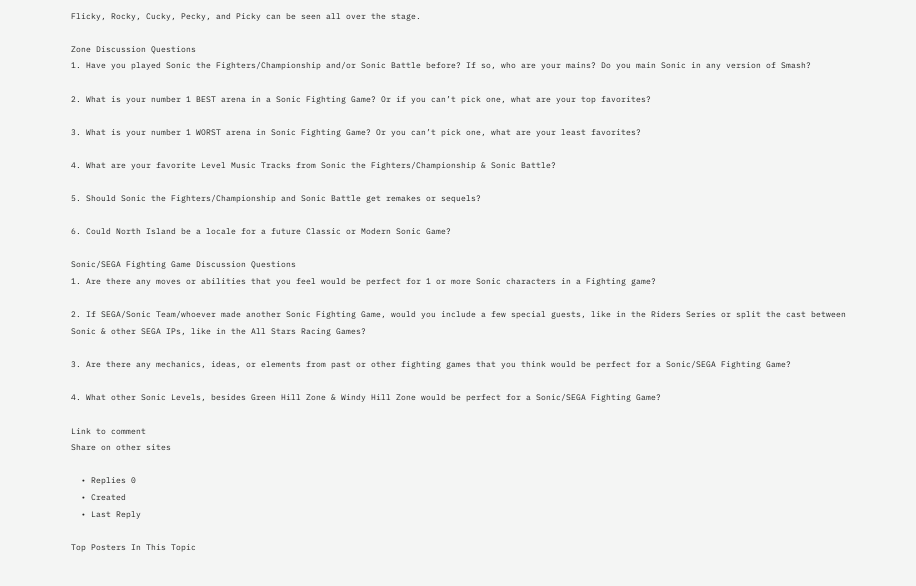Flicky, Rocky, Cucky, Pecky, and Picky can be seen all over the stage.

Zone Discussion Questions
1. Have you played Sonic the Fighters/Championship and/or Sonic Battle before? If so, who are your mains? Do you main Sonic in any version of Smash?

2. What is your number 1 BEST arena in a Sonic Fighting Game? Or if you can’t pick one, what are your top favorites?

3. What is your number 1 WORST arena in Sonic Fighting Game? Or you can’t pick one, what are your least favorites?

4. What are your favorite Level Music Tracks from Sonic the Fighters/Championship & Sonic Battle?

5. Should Sonic the Fighters/Championship and Sonic Battle get remakes or sequels?

6. Could North Island be a locale for a future Classic or Modern Sonic Game?

Sonic/SEGA Fighting Game Discussion Questions
1. Are there any moves or abilities that you feel would be perfect for 1 or more Sonic characters in a Fighting game?

2. If SEGA/Sonic Team/whoever made another Sonic Fighting Game, would you include a few special guests, like in the Riders Series or split the cast between Sonic & other SEGA IPs, like in the All Stars Racing Games?

3. Are there any mechanics, ideas, or elements from past or other fighting games that you think would be perfect for a Sonic/SEGA Fighting Game?

4. What other Sonic Levels, besides Green Hill Zone & Windy Hill Zone would be perfect for a Sonic/SEGA Fighting Game?

Link to comment
Share on other sites

  • Replies 0
  • Created
  • Last Reply

Top Posters In This Topic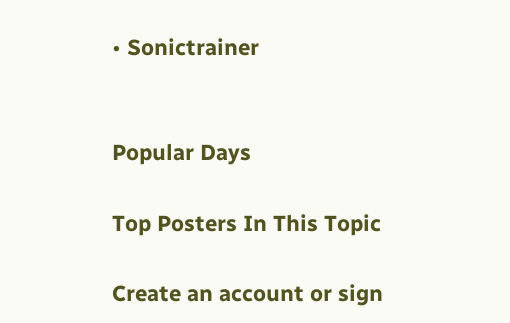• Sonictrainer


Popular Days

Top Posters In This Topic

Create an account or sign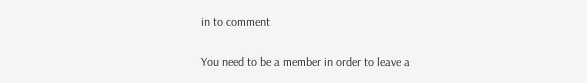in to comment

You need to be a member in order to leave a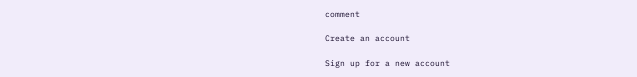comment

Create an account

Sign up for a new account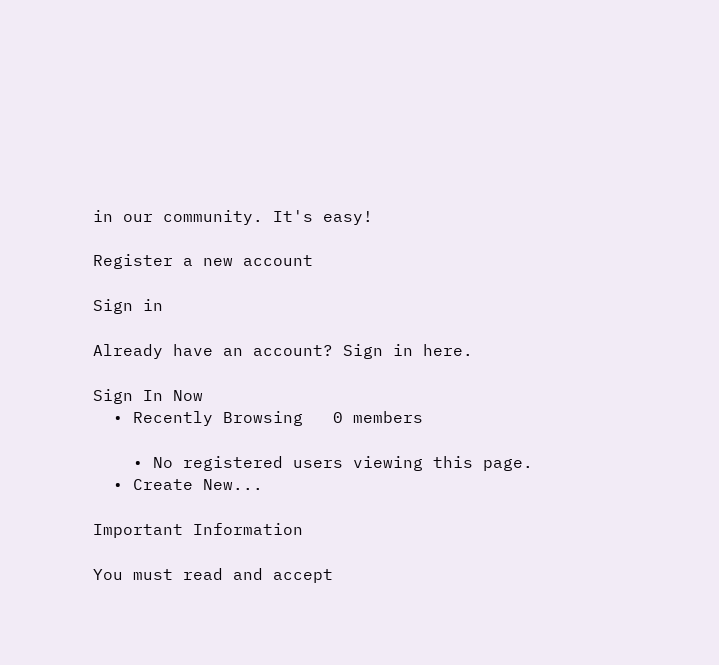in our community. It's easy!

Register a new account

Sign in

Already have an account? Sign in here.

Sign In Now
  • Recently Browsing   0 members

    • No registered users viewing this page.
  • Create New...

Important Information

You must read and accept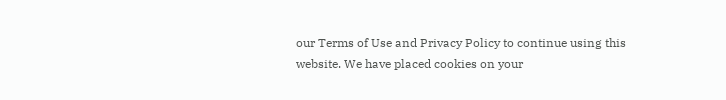our Terms of Use and Privacy Policy to continue using this website. We have placed cookies on your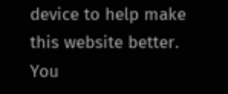device to help make this website better. You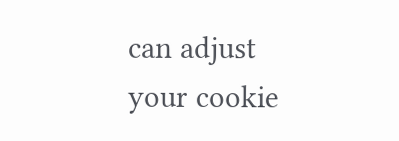can adjust your cookie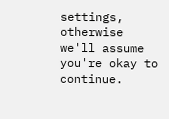settings, otherwise we'll assume you're okay to continue.